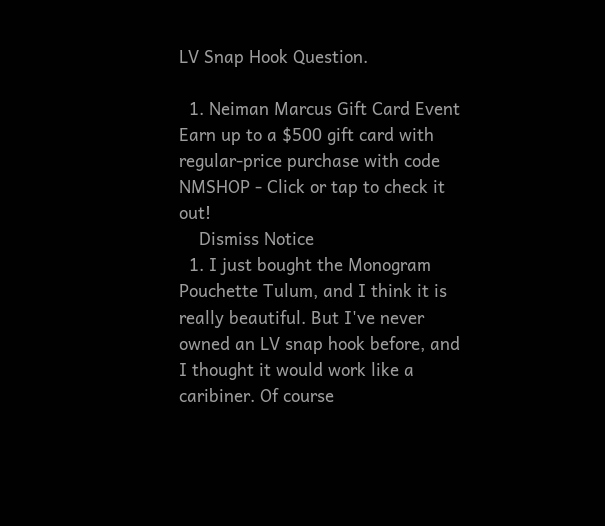LV Snap Hook Question.

  1. Neiman Marcus Gift Card Event Earn up to a $500 gift card with regular-price purchase with code NMSHOP - Click or tap to check it out!
    Dismiss Notice
  1. I just bought the Monogram Pouchette Tulum, and I think it is really beautiful. But I've never owned an LV snap hook before, and I thought it would work like a caribiner. Of course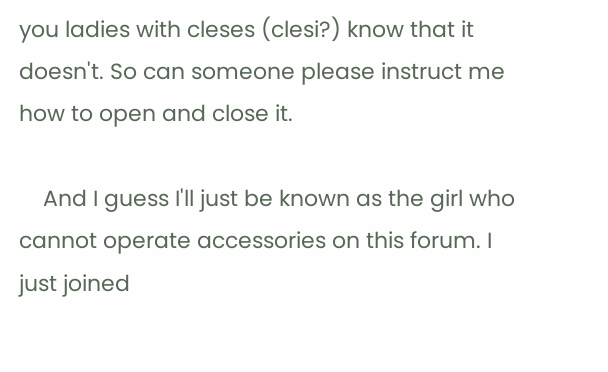you ladies with cleses (clesi?) know that it doesn't. So can someone please instruct me how to open and close it.

    And I guess I'll just be known as the girl who cannot operate accessories on this forum. I just joined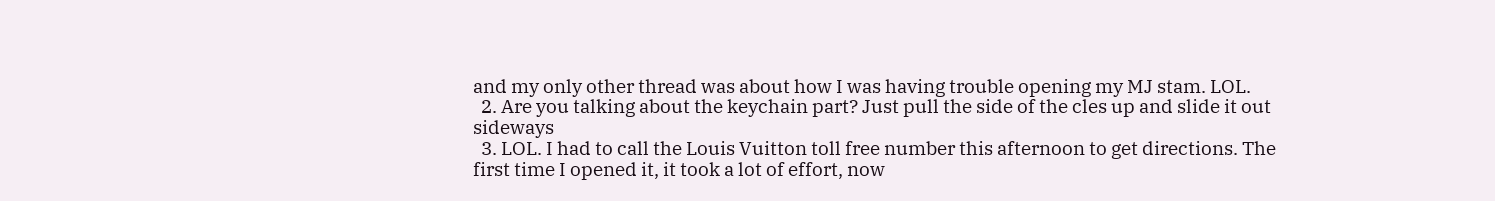and my only other thread was about how I was having trouble opening my MJ stam. LOL.
  2. Are you talking about the keychain part? Just pull the side of the cles up and slide it out sideways
  3. LOL. I had to call the Louis Vuitton toll free number this afternoon to get directions. The first time I opened it, it took a lot of effort, now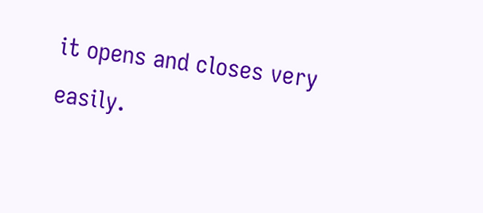it opens and closes very easily.